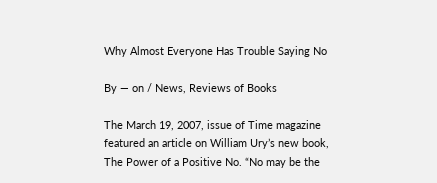Why Almost Everyone Has Trouble Saying No

By — on / News, Reviews of Books

The March 19, 2007, issue of Time magazine featured an article on William Ury’s new book, The Power of a Positive No. “No may be the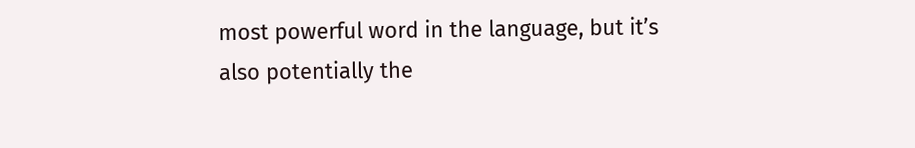most powerful word in the language, but it’s also potentially the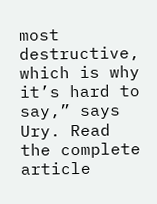most destructive, which is why it’s hard to say,” says Ury. Read the complete article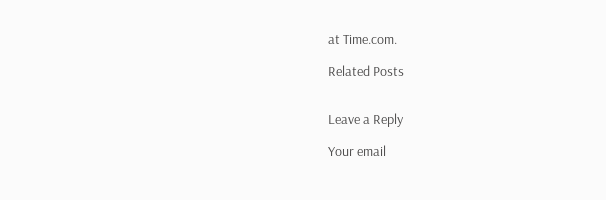at Time.com.

Related Posts


Leave a Reply

Your email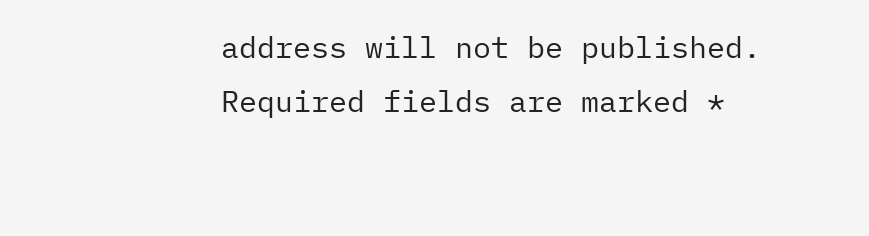address will not be published. Required fields are marked *